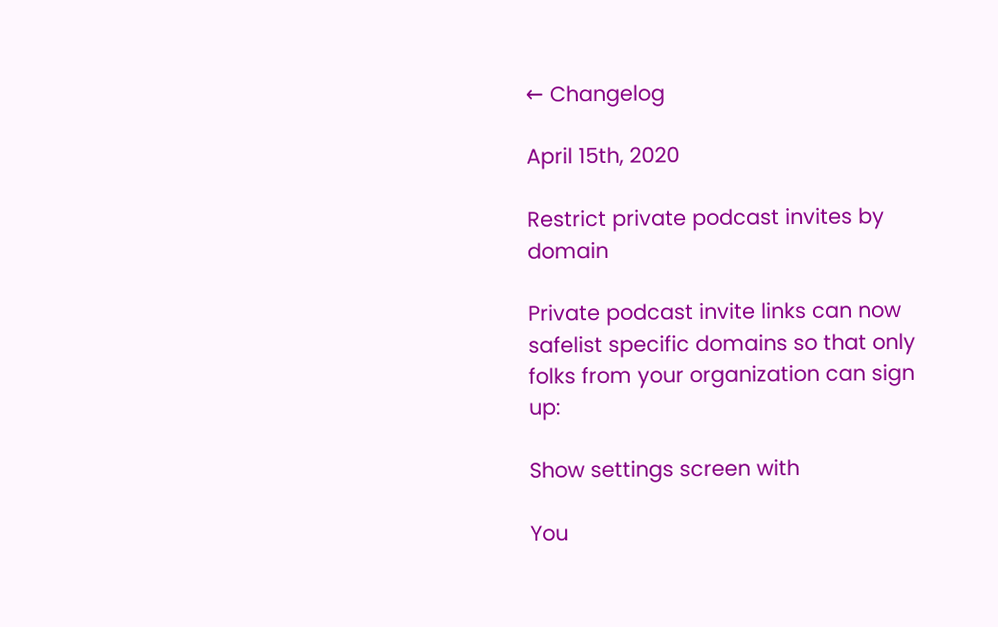← Changelog

April 15th, 2020

Restrict private podcast invites by domain

Private podcast invite links can now safelist specific domains so that only folks from your organization can sign up:

Show settings screen with

You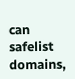can safelist domains,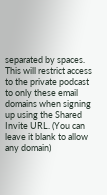separated by spaces. This will restrict access to the private podcast to only these email domains when signing up using the Shared Invite URL. (You can leave it blank to allow any domain)